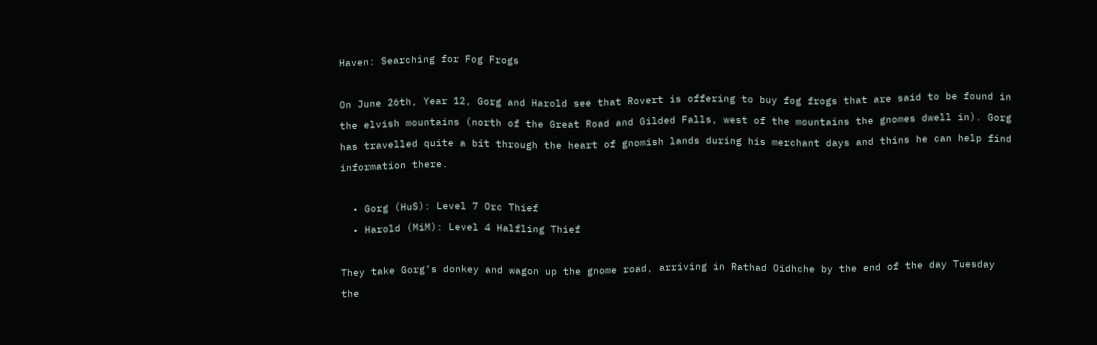Haven: Searching for Fog Frogs

On June 26th, Year 12, Gorg and Harold see that Rovert is offering to buy fog frogs that are said to be found in the elvish mountains (north of the Great Road and Gilded Falls, west of the mountains the gnomes dwell in). Gorg has travelled quite a bit through the heart of gnomish lands during his merchant days and thins he can help find information there.

  • Gorg (HuS): Level 7 Orc Thief
  • Harold (MiM): Level 4 Halfling Thief

They take Gorg’s donkey and wagon up the gnome road, arriving in Rathad Oidhche by the end of the day Tuesday the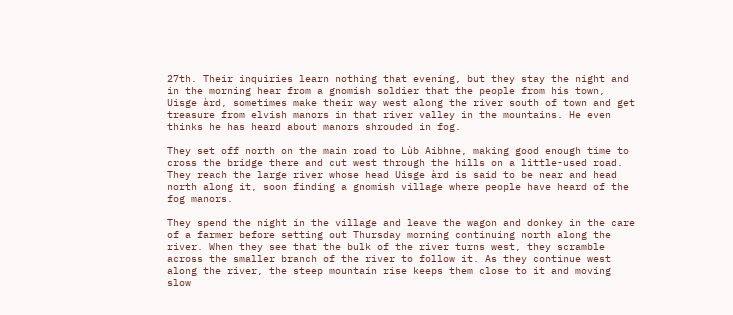27th. Their inquiries learn nothing that evening, but they stay the night and in the morning hear from a gnomish soldier that the people from his town, Uisge àrd, sometimes make their way west along the river south of town and get treasure from elvish manors in that river valley in the mountains. He even thinks he has heard about manors shrouded in fog.

They set off north on the main road to Lùb Aibhne, making good enough time to cross the bridge there and cut west through the hills on a little-used road. They reach the large river whose head Uisge àrd is said to be near and head north along it, soon finding a gnomish village where people have heard of the fog manors.

They spend the night in the village and leave the wagon and donkey in the care of a farmer before setting out Thursday morning continuing north along the river. When they see that the bulk of the river turns west, they scramble across the smaller branch of the river to follow it. As they continue west along the river, the steep mountain rise keeps them close to it and moving slow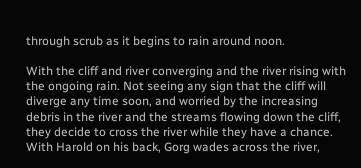through scrub as it begins to rain around noon.

With the cliff and river converging and the river rising with the ongoing rain. Not seeing any sign that the cliff will diverge any time soon, and worried by the increasing debris in the river and the streams flowing down the cliff, they decide to cross the river while they have a chance. With Harold on his back, Gorg wades across the river,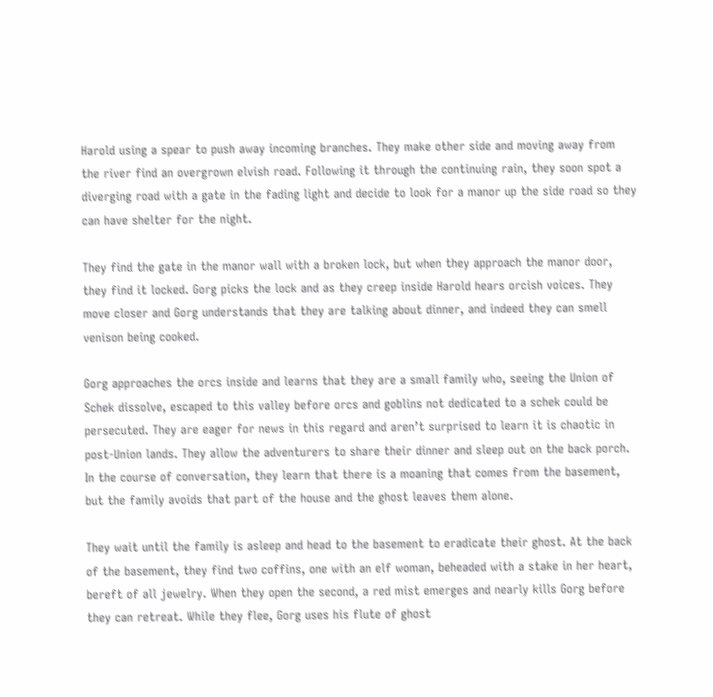Harold using a spear to push away incoming branches. They make other side and moving away from the river find an overgrown elvish road. Following it through the continuing rain, they soon spot a diverging road with a gate in the fading light and decide to look for a manor up the side road so they can have shelter for the night.

They find the gate in the manor wall with a broken lock, but when they approach the manor door, they find it locked. Gorg picks the lock and as they creep inside Harold hears orcish voices. They move closer and Gorg understands that they are talking about dinner, and indeed they can smell venison being cooked.

Gorg approaches the orcs inside and learns that they are a small family who, seeing the Union of Schek dissolve, escaped to this valley before orcs and goblins not dedicated to a schek could be persecuted. They are eager for news in this regard and aren’t surprised to learn it is chaotic in post-Union lands. They allow the adventurers to share their dinner and sleep out on the back porch. In the course of conversation, they learn that there is a moaning that comes from the basement, but the family avoids that part of the house and the ghost leaves them alone.

They wait until the family is asleep and head to the basement to eradicate their ghost. At the back of the basement, they find two coffins, one with an elf woman, beheaded with a stake in her heart, bereft of all jewelry. When they open the second, a red mist emerges and nearly kills Gorg before they can retreat. While they flee, Gorg uses his flute of ghost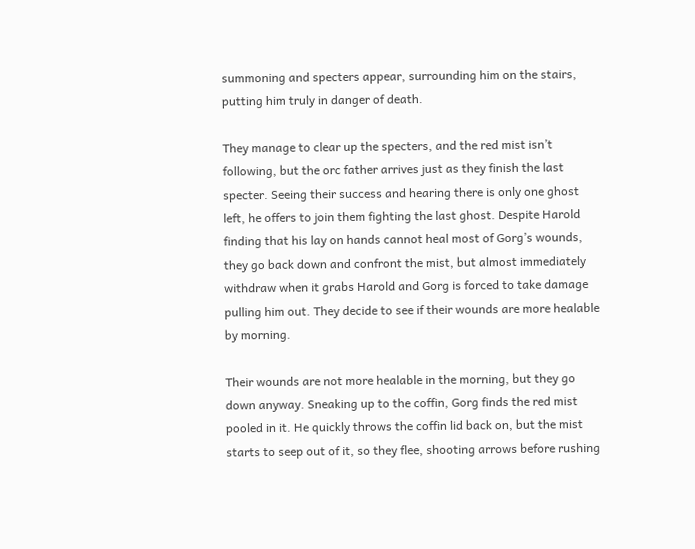summoning and specters appear, surrounding him on the stairs, putting him truly in danger of death.

They manage to clear up the specters, and the red mist isn’t following, but the orc father arrives just as they finish the last specter. Seeing their success and hearing there is only one ghost left, he offers to join them fighting the last ghost. Despite Harold finding that his lay on hands cannot heal most of Gorg’s wounds, they go back down and confront the mist, but almost immediately withdraw when it grabs Harold and Gorg is forced to take damage pulling him out. They decide to see if their wounds are more healable by morning.

Their wounds are not more healable in the morning, but they go down anyway. Sneaking up to the coffin, Gorg finds the red mist pooled in it. He quickly throws the coffin lid back on, but the mist starts to seep out of it, so they flee, shooting arrows before rushing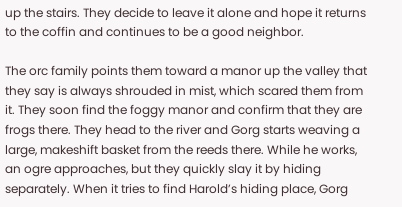up the stairs. They decide to leave it alone and hope it returns to the coffin and continues to be a good neighbor.

The orc family points them toward a manor up the valley that they say is always shrouded in mist, which scared them from it. They soon find the foggy manor and confirm that they are frogs there. They head to the river and Gorg starts weaving a large, makeshift basket from the reeds there. While he works, an ogre approaches, but they quickly slay it by hiding separately. When it tries to find Harold’s hiding place, Gorg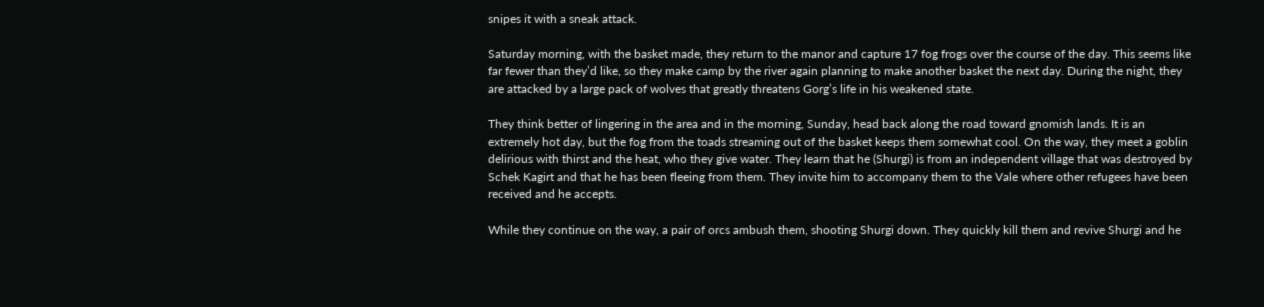snipes it with a sneak attack.

Saturday morning, with the basket made, they return to the manor and capture 17 fog frogs over the course of the day. This seems like far fewer than they’d like, so they make camp by the river again planning to make another basket the next day. During the night, they are attacked by a large pack of wolves that greatly threatens Gorg’s life in his weakened state.

They think better of lingering in the area and in the morning, Sunday, head back along the road toward gnomish lands. It is an extremely hot day, but the fog from the toads streaming out of the basket keeps them somewhat cool. On the way, they meet a goblin delirious with thirst and the heat, who they give water. They learn that he (Shurgi) is from an independent village that was destroyed by Schek Kagirt and that he has been fleeing from them. They invite him to accompany them to the Vale where other refugees have been received and he accepts.

While they continue on the way, a pair of orcs ambush them, shooting Shurgi down. They quickly kill them and revive Shurgi and he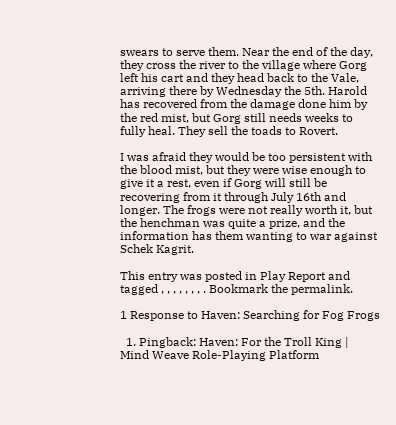swears to serve them. Near the end of the day, they cross the river to the village where Gorg left his cart and they head back to the Vale, arriving there by Wednesday the 5th. Harold has recovered from the damage done him by the red mist, but Gorg still needs weeks to fully heal. They sell the toads to Rovert.

I was afraid they would be too persistent with the blood mist, but they were wise enough to give it a rest, even if Gorg will still be recovering from it through July 16th and longer. The frogs were not really worth it, but the henchman was quite a prize, and the information has them wanting to war against Schek Kagrit.

This entry was posted in Play Report and tagged , , , , , , , . Bookmark the permalink.

1 Response to Haven: Searching for Fog Frogs

  1. Pingback: Haven: For the Troll King | Mind Weave Role-Playing Platform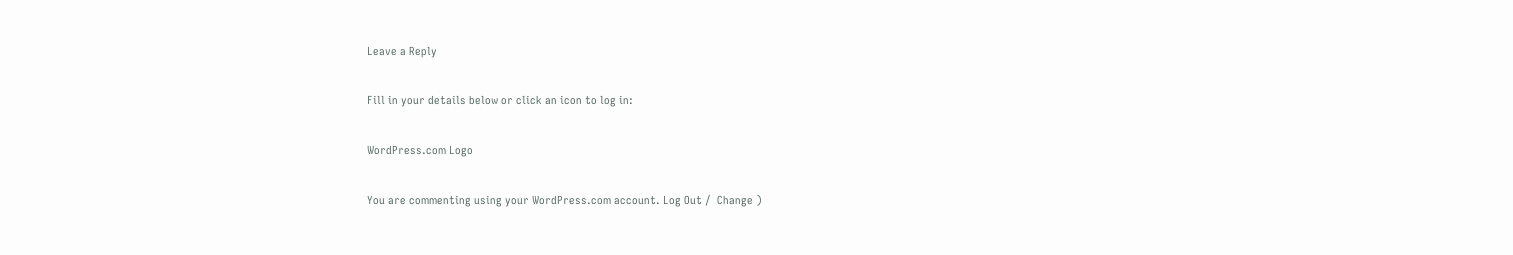Leave a Reply

Fill in your details below or click an icon to log in:

WordPress.com Logo

You are commenting using your WordPress.com account. Log Out /  Change )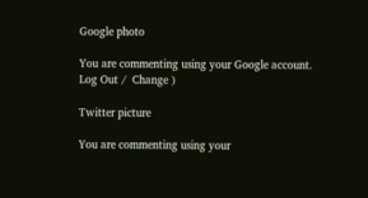Google photo

You are commenting using your Google account. Log Out /  Change )

Twitter picture

You are commenting using your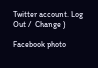Twitter account. Log Out /  Change )

Facebook photo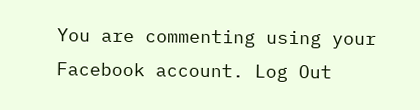You are commenting using your Facebook account. Log Out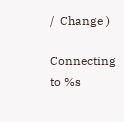/  Change )

Connecting to %s